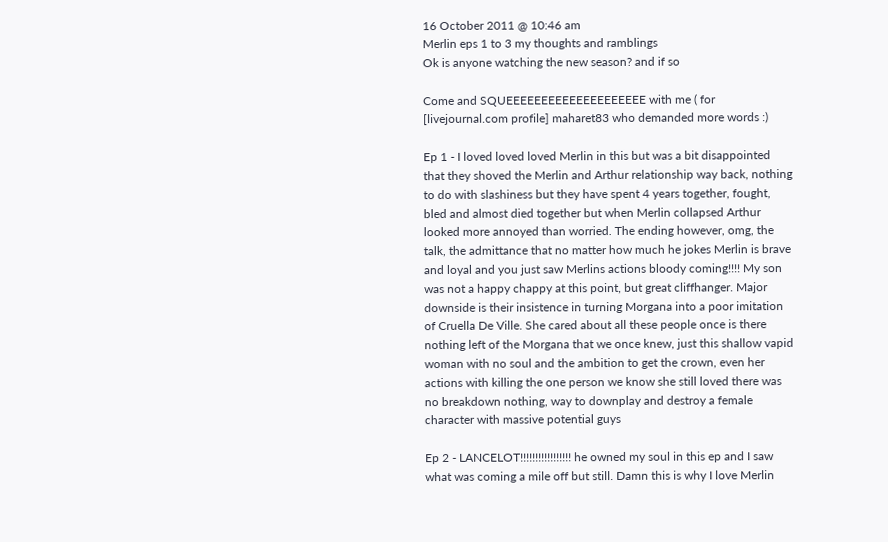16 October 2011 @ 10:46 am
Merlin eps 1 to 3 my thoughts and ramblings
Ok is anyone watching the new season? and if so

Come and SQUEEEEEEEEEEEEEEEEEEEE with me ( for [livejournal.com profile] maharet83 who demanded more words :)

Ep 1 - I loved loved loved Merlin in this but was a bit disappointed that they shoved the Merlin and Arthur relationship way back, nothing to do with slashiness but they have spent 4 years together, fought, bled and almost died together but when Merlin collapsed Arthur looked more annoyed than worried. The ending however, omg, the talk, the admittance that no matter how much he jokes Merlin is brave and loyal and you just saw Merlins actions bloody coming!!!! My son was not a happy chappy at this point, but great cliffhanger. Major downside is their insistence in turning Morgana into a poor imitation of Cruella De Ville. She cared about all these people once is there nothing left of the Morgana that we once knew, just this shallow vapid woman with no soul and the ambition to get the crown, even her actions with killing the one person we know she still loved there was no breakdown nothing, way to downplay and destroy a female character with massive potential guys

Ep 2 - LANCELOT!!!!!!!!!!!!!!!!! he owned my soul in this ep and I saw what was coming a mile off but still. Damn this is why I love Merlin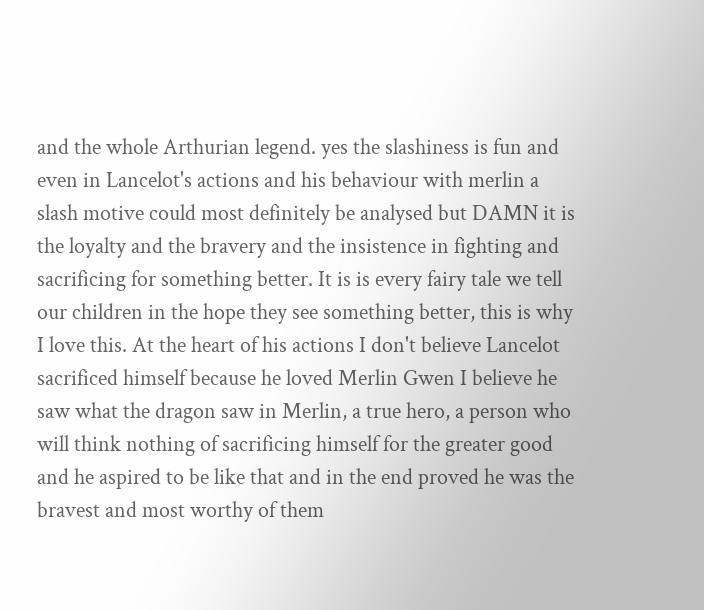and the whole Arthurian legend. yes the slashiness is fun and even in Lancelot's actions and his behaviour with merlin a slash motive could most definitely be analysed but DAMN it is the loyalty and the bravery and the insistence in fighting and sacrificing for something better. It is is every fairy tale we tell our children in the hope they see something better, this is why I love this. At the heart of his actions I don't believe Lancelot sacrificed himself because he loved Merlin Gwen I believe he saw what the dragon saw in Merlin, a true hero, a person who will think nothing of sacrificing himself for the greater good and he aspired to be like that and in the end proved he was the bravest and most worthy of them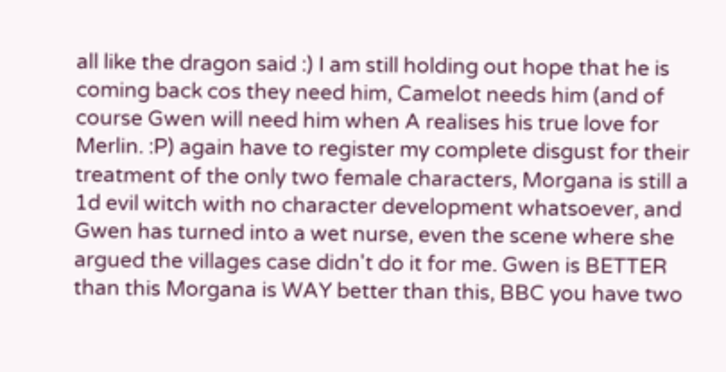all like the dragon said :) I am still holding out hope that he is coming back cos they need him, Camelot needs him (and of course Gwen will need him when A realises his true love for Merlin. :P) again have to register my complete disgust for their treatment of the only two female characters, Morgana is still a 1d evil witch with no character development whatsoever, and Gwen has turned into a wet nurse, even the scene where she argued the villages case didn't do it for me. Gwen is BETTER than this Morgana is WAY better than this, BBC you have two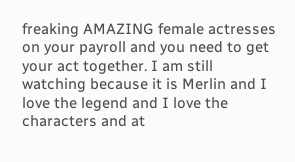freaking AMAZING female actresses on your payroll and you need to get your act together. I am still watching because it is Merlin and I love the legend and I love the characters and at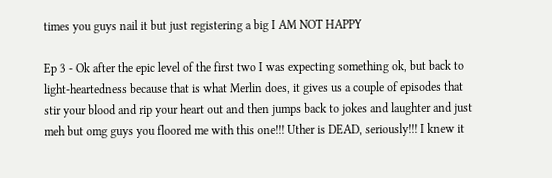times you guys nail it but just registering a big I AM NOT HAPPY

Ep 3 - Ok after the epic level of the first two I was expecting something ok, but back to light-heartedness because that is what Merlin does, it gives us a couple of episodes that stir your blood and rip your heart out and then jumps back to jokes and laughter and just meh but omg guys you floored me with this one!!! Uther is DEAD, seriously!!! I knew it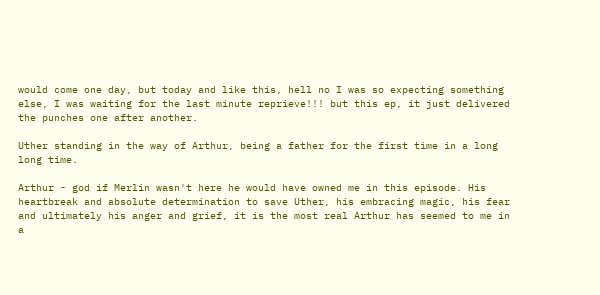would come one day, but today and like this, hell no I was so expecting something else, I was waiting for the last minute reprieve!!! but this ep, it just delivered the punches one after another.

Uther standing in the way of Arthur, being a father for the first time in a long long time.

Arthur - god if Merlin wasn't here he would have owned me in this episode. His heartbreak and absolute determination to save Uther, his embracing magic, his fear and ultimately his anger and grief, it is the most real Arthur has seemed to me in a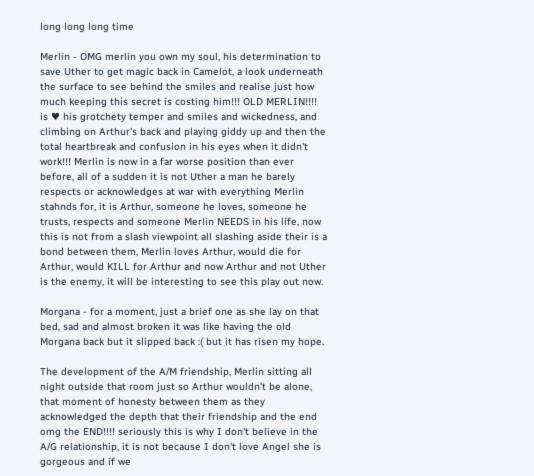long long long time

Merlin - OMG merlin you own my soul, his determination to save Uther to get magic back in Camelot, a look underneath the surface to see behind the smiles and realise just how much keeping this secret is costing him!!! OLD MERLIN!!!! is ♥ his grotchety temper and smiles and wickedness, and climbing on Arthur's back and playing giddy up and then the total heartbreak and confusion in his eyes when it didn't work!!! Merlin is now in a far worse position than ever before, all of a sudden it is not Uther a man he barely respects or acknowledges at war with everything Merlin stahnds for, it is Arthur, someone he loves, someone he trusts, respects and someone Merlin NEEDS in his life, now this is not from a slash viewpoint all slashing aside their is a bond between them, Merlin loves Arthur, would die for Arthur, would KILL for Arthur and now Arthur and not Uther is the enemy, it will be interesting to see this play out now.

Morgana - for a moment, just a brief one as she lay on that bed, sad and almost broken it was like having the old Morgana back but it slipped back :( but it has risen my hope.

The development of the A/M friendship, Merlin sitting all night outside that room just so Arthur wouldn't be alone, that moment of honesty between them as they acknowledged the depth that their friendship and the end omg the END!!!! seriously this is why I don't believe in the A/G relationship, it is not because I don't love Angel she is gorgeous and if we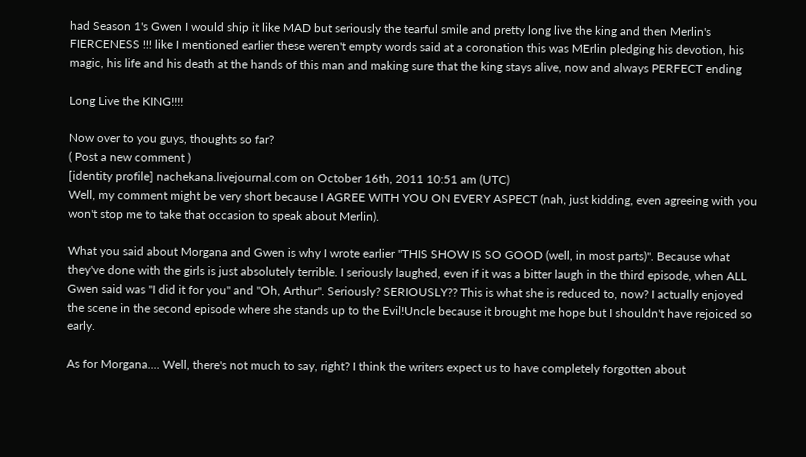had Season 1's Gwen I would ship it like MAD but seriously the tearful smile and pretty long live the king and then Merlin's FIERCENESS !!! like I mentioned earlier these weren't empty words said at a coronation this was MErlin pledging his devotion, his magic, his life and his death at the hands of this man and making sure that the king stays alive, now and always PERFECT ending

Long Live the KING!!!!

Now over to you guys, thoughts so far?
( Post a new comment )
[identity profile] nachekana.livejournal.com on October 16th, 2011 10:51 am (UTC)
Well, my comment might be very short because I AGREE WITH YOU ON EVERY ASPECT (nah, just kidding, even agreeing with you won't stop me to take that occasion to speak about Merlin).

What you said about Morgana and Gwen is why I wrote earlier "THIS SHOW IS SO GOOD (well, in most parts)". Because what they've done with the girls is just absolutely terrible. I seriously laughed, even if it was a bitter laugh in the third episode, when ALL Gwen said was "I did it for you" and "Oh, Arthur". Seriously? SERIOUSLY?? This is what she is reduced to, now? I actually enjoyed the scene in the second episode where she stands up to the Evil!Uncle because it brought me hope but I shouldn't have rejoiced so early.

As for Morgana.... Well, there's not much to say, right? I think the writers expect us to have completely forgotten about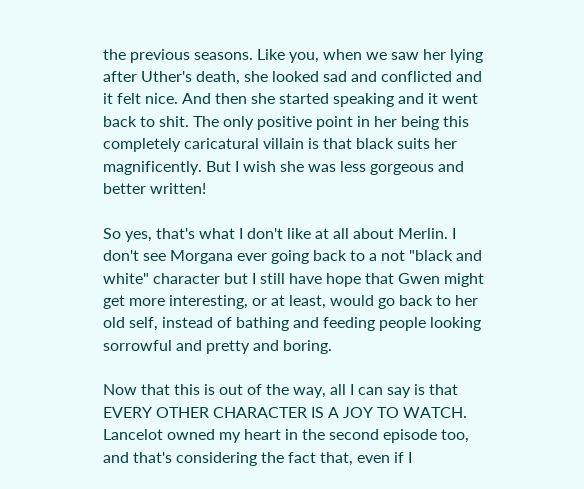the previous seasons. Like you, when we saw her lying after Uther's death, she looked sad and conflicted and it felt nice. And then she started speaking and it went back to shit. The only positive point in her being this completely caricatural villain is that black suits her magnificently. But I wish she was less gorgeous and better written!

So yes, that's what I don't like at all about Merlin. I don't see Morgana ever going back to a not "black and white" character but I still have hope that Gwen might get more interesting, or at least, would go back to her old self, instead of bathing and feeding people looking sorrowful and pretty and boring.

Now that this is out of the way, all I can say is that EVERY OTHER CHARACTER IS A JOY TO WATCH. Lancelot owned my heart in the second episode too, and that's considering the fact that, even if I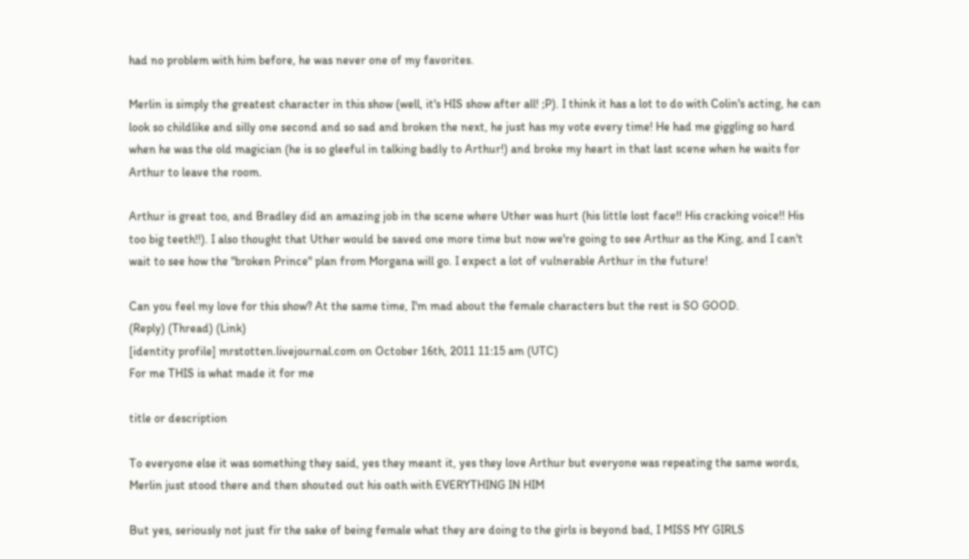had no problem with him before, he was never one of my favorites.

Merlin is simply the greatest character in this show (well, it's HIS show after all! ;P). I think it has a lot to do with Colin's acting, he can look so childlike and silly one second and so sad and broken the next, he just has my vote every time! He had me giggling so hard when he was the old magician (he is so gleeful in talking badly to Arthur!) and broke my heart in that last scene when he waits for Arthur to leave the room.

Arthur is great too, and Bradley did an amazing job in the scene where Uther was hurt (his little lost face!! His cracking voice!! His too big teeth!!). I also thought that Uther would be saved one more time but now we're going to see Arthur as the King, and I can't wait to see how the "broken Prince" plan from Morgana will go. I expect a lot of vulnerable Arthur in the future!

Can you feel my love for this show? At the same time, I'm mad about the female characters but the rest is SO GOOD.
(Reply) (Thread) (Link)
[identity profile] mrstotten.livejournal.com on October 16th, 2011 11:15 am (UTC)
For me THIS is what made it for me

title or description

To everyone else it was something they said, yes they meant it, yes they love Arthur but everyone was repeating the same words, Merlin just stood there and then shouted out his oath with EVERYTHING IN HIM

But yes, seriously not just fir the sake of being female what they are doing to the girls is beyond bad, I MISS MY GIRLS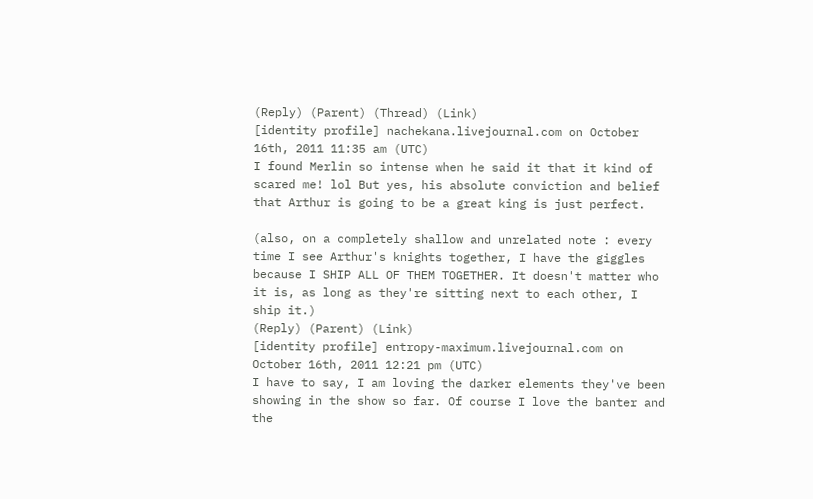(Reply) (Parent) (Thread) (Link)
[identity profile] nachekana.livejournal.com on October 16th, 2011 11:35 am (UTC)
I found Merlin so intense when he said it that it kind of scared me! lol But yes, his absolute conviction and belief that Arthur is going to be a great king is just perfect.

(also, on a completely shallow and unrelated note : every time I see Arthur's knights together, I have the giggles because I SHIP ALL OF THEM TOGETHER. It doesn't matter who it is, as long as they're sitting next to each other, I ship it.)
(Reply) (Parent) (Link)
[identity profile] entropy-maximum.livejournal.com on October 16th, 2011 12:21 pm (UTC)
I have to say, I am loving the darker elements they've been showing in the show so far. Of course I love the banter and the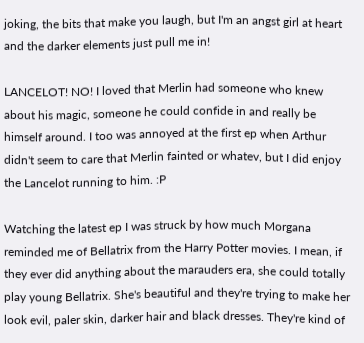joking, the bits that make you laugh, but I'm an angst girl at heart and the darker elements just pull me in!

LANCELOT! NO! I loved that Merlin had someone who knew about his magic, someone he could confide in and really be himself around. I too was annoyed at the first ep when Arthur didn't seem to care that Merlin fainted or whatev, but I did enjoy the Lancelot running to him. :P

Watching the latest ep I was struck by how much Morgana reminded me of Bellatrix from the Harry Potter movies. I mean, if they ever did anything about the marauders era, she could totally play young Bellatrix. She's beautiful and they're trying to make her look evil, paler skin, darker hair and black dresses. They're kind of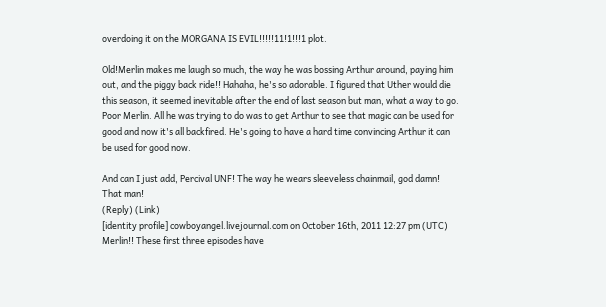overdoing it on the MORGANA IS EVIL!!!!!11!1!!!1 plot.

Old!Merlin makes me laugh so much, the way he was bossing Arthur around, paying him out, and the piggy back ride!! Hahaha, he's so adorable. I figured that Uther would die this season, it seemed inevitable after the end of last season but man, what a way to go. Poor Merlin. All he was trying to do was to get Arthur to see that magic can be used for good and now it's all backfired. He's going to have a hard time convincing Arthur it can be used for good now.

And can I just add, Percival UNF! The way he wears sleeveless chainmail, god damn! That man!
(Reply) (Link)
[identity profile] cowboyangel.livejournal.com on October 16th, 2011 12:27 pm (UTC)
Merlin!! These first three episodes have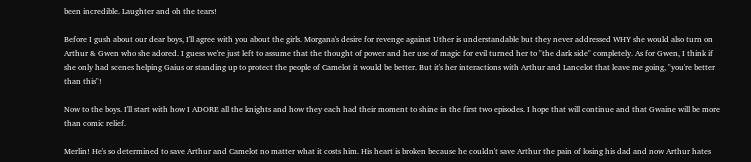been incredible. Laughter and oh the tears!

Before I gush about our dear boys, I'll agree with you about the girls. Morgana's desire for revenge against Uther is understandable but they never addressed WHY she would also turn on Arthur & Gwen who she adored. I guess we're just left to assume that the thought of power and her use of magic for evil turned her to "the dark side" completely. As for Gwen, I think if she only had scenes helping Gaius or standing up to protect the people of Camelot it would be better. But it's her interactions with Arthur and Lancelot that leave me going, "you're better than this"!

Now to the boys. I'll start with how I ADORE all the knights and how they each had their moment to shine in the first two episodes. I hope that will continue and that Gwaine will be more than comic relief.

Merlin! He's so determined to save Arthur and Camelot no matter what it costs him. His heart is broken because he couldn't save Arthur the pain of losing his dad and now Arthur hates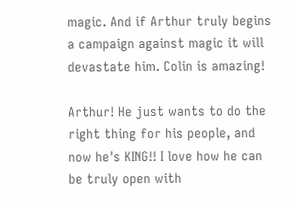magic. And if Arthur truly begins a campaign against magic it will devastate him. Colin is amazing!

Arthur! He just wants to do the right thing for his people, and now he's KING!! I love how he can be truly open with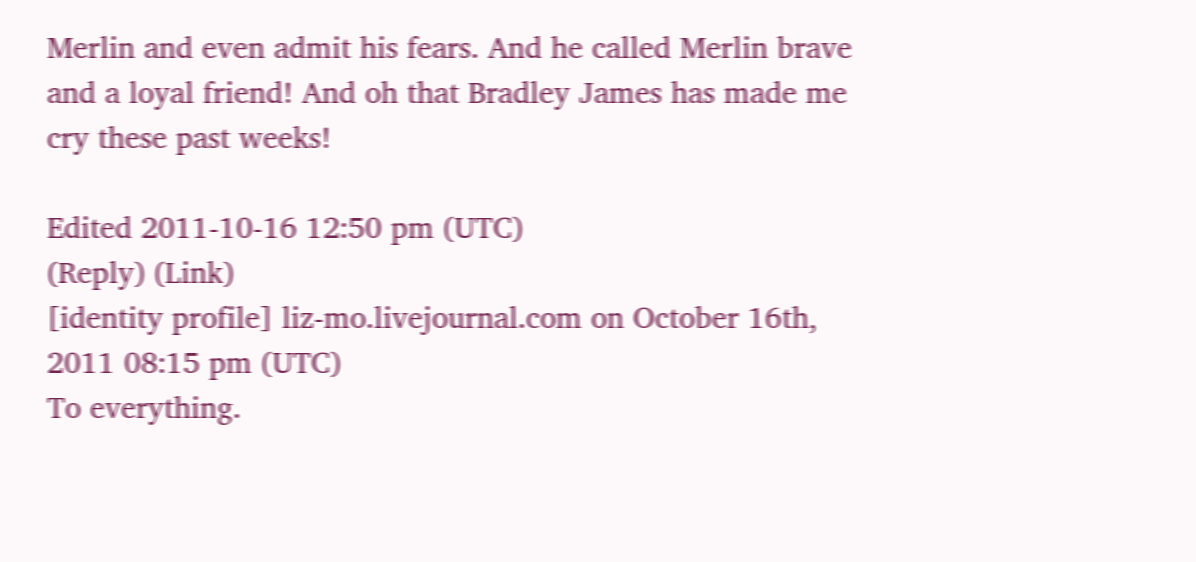Merlin and even admit his fears. And he called Merlin brave and a loyal friend! And oh that Bradley James has made me cry these past weeks!

Edited 2011-10-16 12:50 pm (UTC)
(Reply) (Link)
[identity profile] liz-mo.livejournal.com on October 16th, 2011 08:15 pm (UTC)
To everything.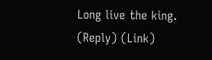Long live the king.
(Reply) (Link)